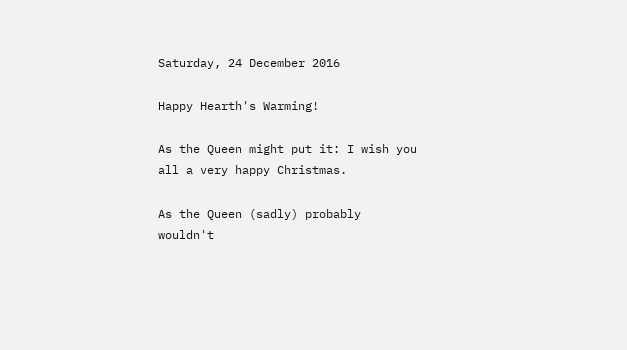Saturday, 24 December 2016

Happy Hearth's Warming!

As the Queen might put it: I wish you all a very happy Christmas.

As the Queen (sadly) probably wouldn't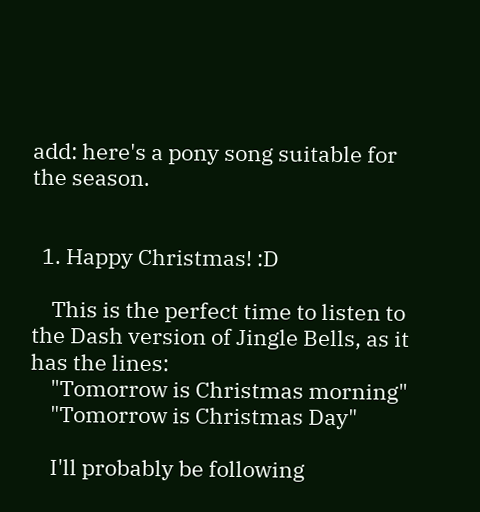add: here's a pony song suitable for the season.


  1. Happy Christmas! :D

    This is the perfect time to listen to the Dash version of Jingle Bells, as it has the lines:
    "Tomorrow is Christmas morning"
    "Tomorrow is Christmas Day"

    I'll probably be following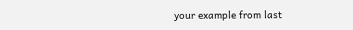your example from last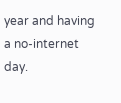year and having a no-internet day.